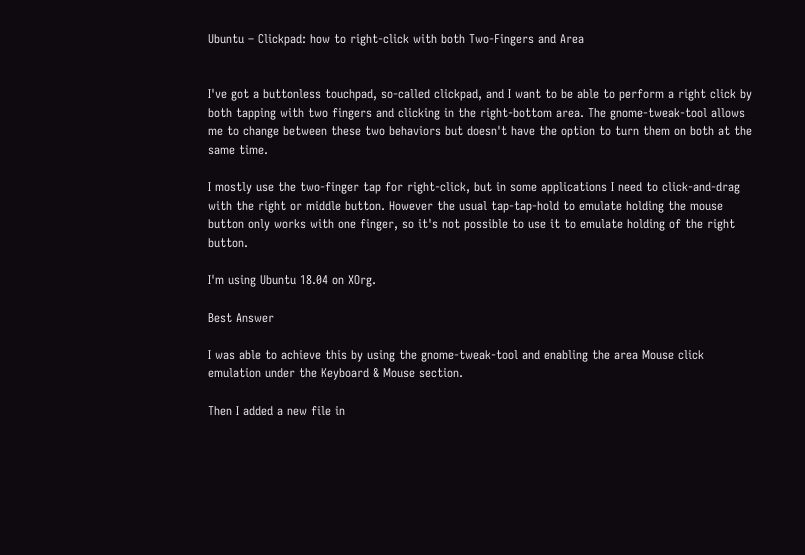Ubuntu – Clickpad: how to right-click with both Two-Fingers and Area


I've got a buttonless touchpad, so-called clickpad, and I want to be able to perform a right click by both tapping with two fingers and clicking in the right-bottom area. The gnome-tweak-tool allows me to change between these two behaviors but doesn't have the option to turn them on both at the same time.

I mostly use the two-finger tap for right-click, but in some applications I need to click-and-drag with the right or middle button. However the usual tap-tap-hold to emulate holding the mouse button only works with one finger, so it's not possible to use it to emulate holding of the right button.

I'm using Ubuntu 18.04 on XOrg.

Best Answer

I was able to achieve this by using the gnome-tweak-tool and enabling the area Mouse click emulation under the Keyboard & Mouse section.

Then I added a new file in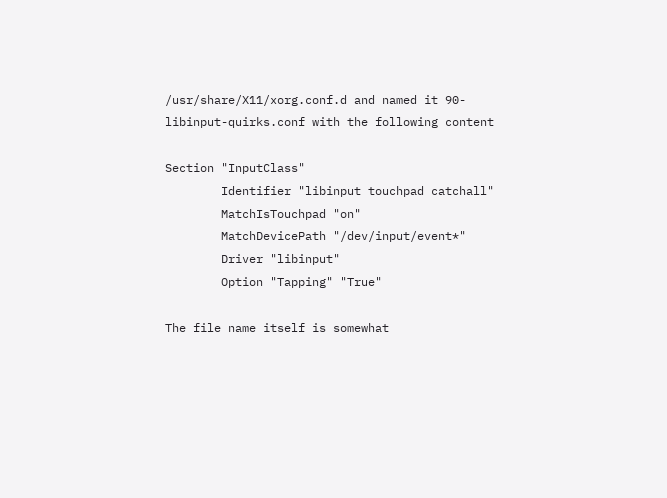/usr/share/X11/xorg.conf.d and named it 90-libinput-quirks.conf with the following content

Section "InputClass"
        Identifier "libinput touchpad catchall"
        MatchIsTouchpad "on"
        MatchDevicePath "/dev/input/event*"
        Driver "libinput"
        Option "Tapping" "True"

The file name itself is somewhat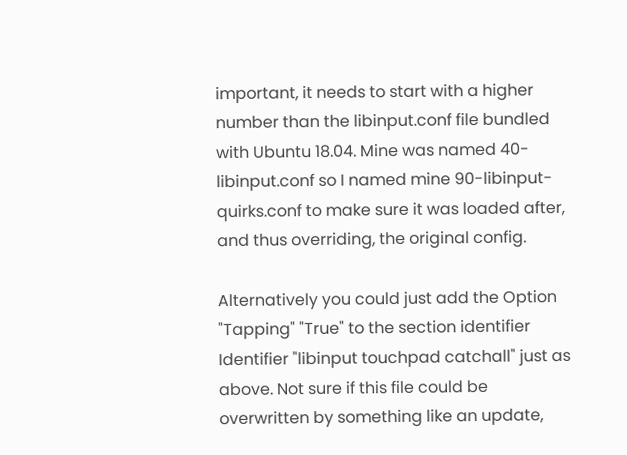important, it needs to start with a higher number than the libinput.conf file bundled with Ubuntu 18.04. Mine was named 40-libinput.conf so I named mine 90-libinput-quirks.conf to make sure it was loaded after, and thus overriding, the original config.

Alternatively you could just add the Option "Tapping" "True" to the section identifier Identifier "libinput touchpad catchall" just as above. Not sure if this file could be overwritten by something like an update,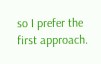so I prefer the first approach.